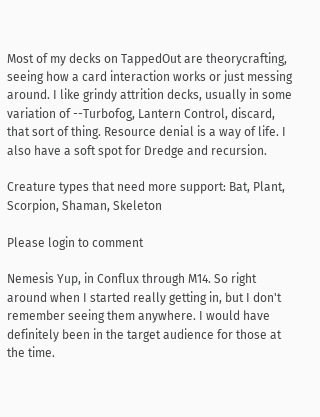Most of my decks on TappedOut are theorycrafting, seeing how a card interaction works or just messing around. I like grindy attrition decks, usually in some variation of --Turbofog, Lantern Control, discard, that sort of thing. Resource denial is a way of life. I also have a soft spot for Dredge and recursion.

Creature types that need more support: Bat, Plant, Scorpion, Shaman, Skeleton

Please login to comment

Nemesis Yup, in Conflux through M14. So right around when I started really getting in, but I don't remember seeing them anywhere. I would have definitely been in the target audience for those at the time.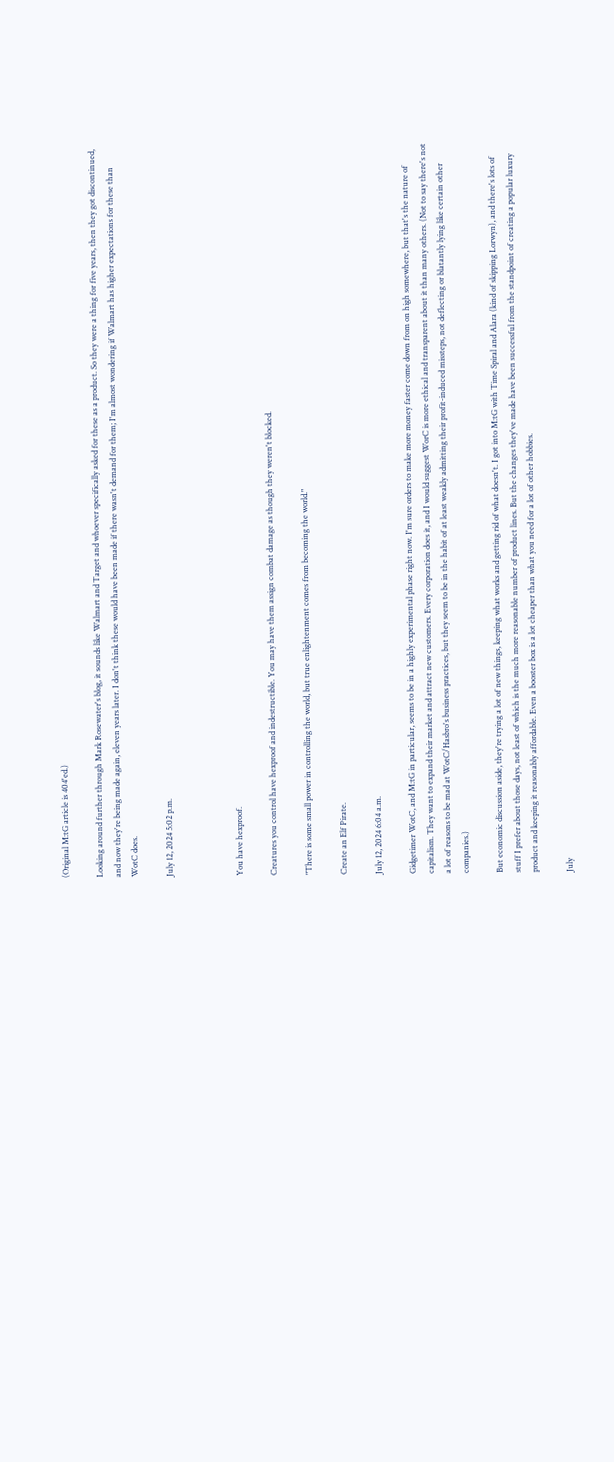(Original M:tG article is 404'ed.)

Looking around further through Mark Rosewater's blog, it sounds like Walmart and Target and whoever specifically asked for these as a product. So they were a thing for five years, then they got discontinued, and now they're being made again, eleven years later. I don't think these would have been made if there wasn't demand for them; I'm almost wondering if Walmart has higher expectations for these than WotC does.

July 12, 2024 5:02 p.m.



You have hexproof.

Creatures you control have hexproof and indestructible. You may have them assign combat damage as though they weren't blocked.

"There is some small power in controlling the world, but true enlightenment comes from becoming the world."

Create an Elf Pirate.

July 12, 2024 6:04 a.m.

Gidgetimer WotC, and M:tG in particular, seems to be in a highly experimental phase right now. I'm sure orders to make more money faster come down from on high somewhere, but that's the nature of capitalism. They want to expand their market and attract new customers. Every corporation does it, and I would suggest WorC is more ethical and transparent about it than many others. (Not to say there's not a lot of reasons to be mad at WotC/Hasbro's business practices, but they seem to be in the habit of at least weakly admitting their profit-induced missteps, not deflecting or blatantly lying like certain other companies.)

But economic discussion aside, they're trying a lot of new things, keeping what works and getting rid of what doesn't. I got into M:tG with Time Spiral and Alara (kind of skipping Lorwyn), and there's lots of stuff I prefer about those days, not least of which is the much more reasonable number of product lines. But the changes they've made have been successful from the standpoint of creating a popular luxury product and keeping it reasonably affordable. Even a booster box is a lot cheaper than what you need for a lot of other hobbies.

July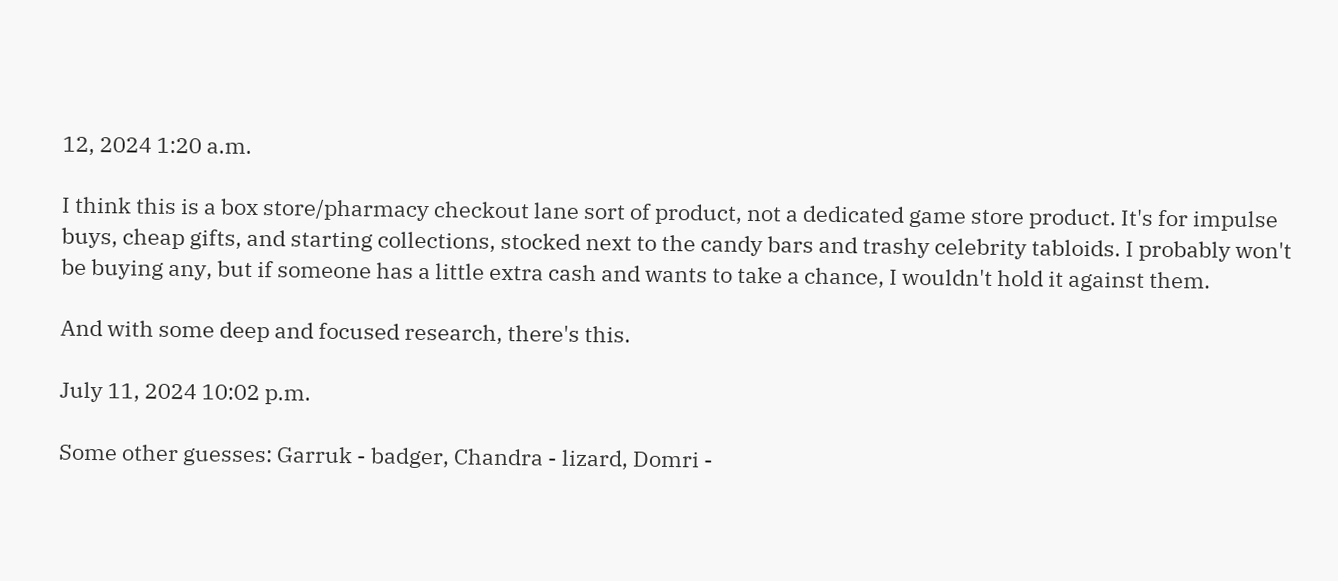12, 2024 1:20 a.m.

I think this is a box store/pharmacy checkout lane sort of product, not a dedicated game store product. It's for impulse buys, cheap gifts, and starting collections, stocked next to the candy bars and trashy celebrity tabloids. I probably won't be buying any, but if someone has a little extra cash and wants to take a chance, I wouldn't hold it against them.

And with some deep and focused research, there's this.

July 11, 2024 10:02 p.m.

Some other guesses: Garruk - badger, Chandra - lizard, Domri -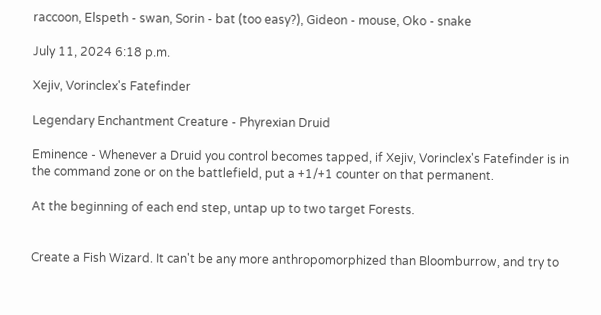raccoon, Elspeth - swan, Sorin - bat (too easy?), Gideon - mouse, Oko - snake

July 11, 2024 6:18 p.m.

Xejiv, Vorinclex's Fatefinder

Legendary Enchantment Creature - Phyrexian Druid

Eminence - Whenever a Druid you control becomes tapped, if Xejiv, Vorinclex's Fatefinder is in the command zone or on the battlefield, put a +1/+1 counter on that permanent.

At the beginning of each end step, untap up to two target Forests.


Create a Fish Wizard. It can't be any more anthropomorphized than Bloomburrow, and try to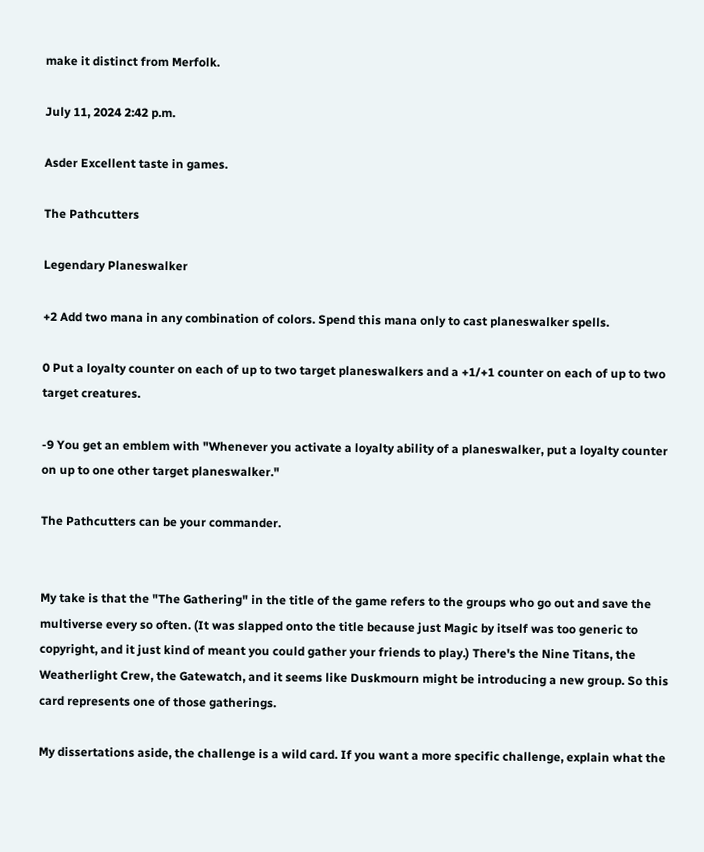make it distinct from Merfolk.

July 11, 2024 2:42 p.m.

Asder Excellent taste in games.

The Pathcutters

Legendary Planeswalker

+2 Add two mana in any combination of colors. Spend this mana only to cast planeswalker spells.

0 Put a loyalty counter on each of up to two target planeswalkers and a +1/+1 counter on each of up to two target creatures.

-9 You get an emblem with "Whenever you activate a loyalty ability of a planeswalker, put a loyalty counter on up to one other target planeswalker."

The Pathcutters can be your commander.


My take is that the "The Gathering" in the title of the game refers to the groups who go out and save the multiverse every so often. (It was slapped onto the title because just Magic by itself was too generic to copyright, and it just kind of meant you could gather your friends to play.) There's the Nine Titans, the Weatherlight Crew, the Gatewatch, and it seems like Duskmourn might be introducing a new group. So this card represents one of those gatherings.

My dissertations aside, the challenge is a wild card. If you want a more specific challenge, explain what the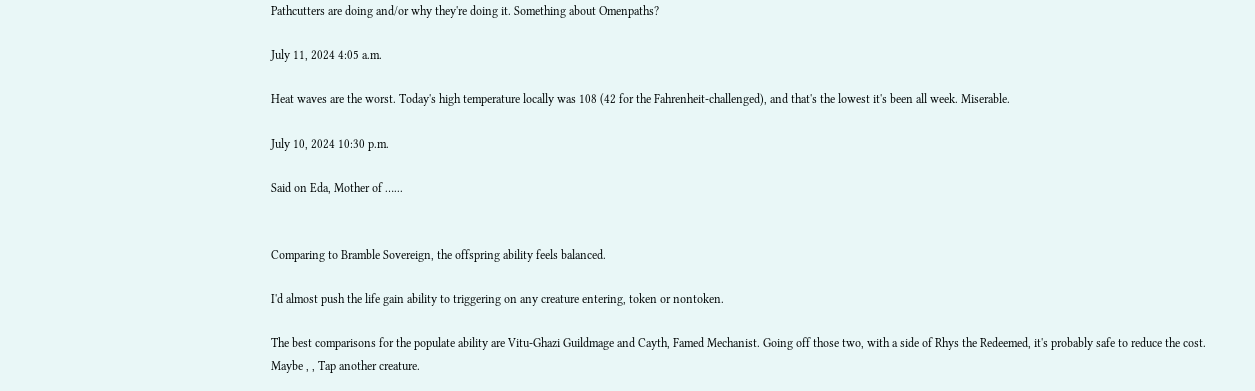Pathcutters are doing and/or why they're doing it. Something about Omenpaths?

July 11, 2024 4:05 a.m.

Heat waves are the worst. Today's high temperature locally was 108 (42 for the Fahrenheit-challenged), and that's the lowest it's been all week. Miserable.

July 10, 2024 10:30 p.m.

Said on Eda, Mother of …...


Comparing to Bramble Sovereign, the offspring ability feels balanced.

I'd almost push the life gain ability to triggering on any creature entering, token or nontoken.

The best comparisons for the populate ability are Vitu-Ghazi Guildmage and Cayth, Famed Mechanist. Going off those two, with a side of Rhys the Redeemed, it's probably safe to reduce the cost. Maybe , , Tap another creature.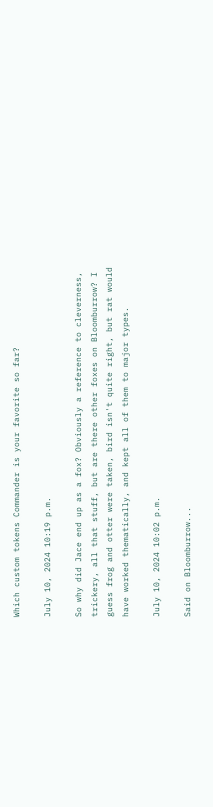Which custom tokens Commander is your favorite so far?

July 10, 2024 10:19 p.m.

So why did Jace end up as a fox? Obviously a reference to cleverness, trickery, all that stuff, but are there other foxes on Bloomburrow? I guess frog and otter were taken, bird isn't quite right, but rat would have worked thematically, and kept all of them to major types.

July 10, 2024 10:02 p.m.

Said on Bloomburrow...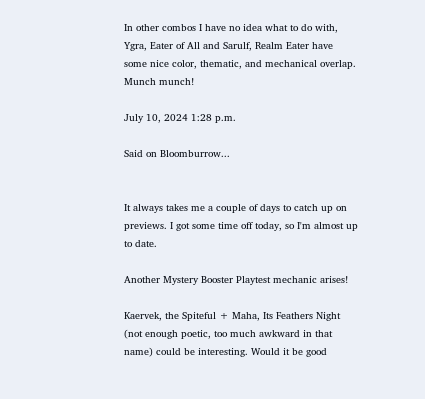In other combos I have no idea what to do with, Ygra, Eater of All and Sarulf, Realm Eater have some nice color, thematic, and mechanical overlap. Munch munch!

July 10, 2024 1:28 p.m.

Said on Bloomburrow...


It always takes me a couple of days to catch up on previews. I got some time off today, so I'm almost up to date.

Another Mystery Booster Playtest mechanic arises!

Kaervek, the Spiteful + Maha, Its Feathers Night (not enough poetic, too much awkward in that name) could be interesting. Would it be good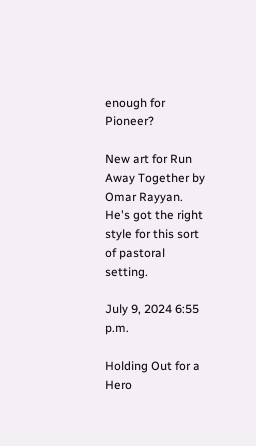enough for Pioneer?

New art for Run Away Together by Omar Rayyan. He's got the right style for this sort of pastoral setting.

July 9, 2024 6:55 p.m.

Holding Out for a Hero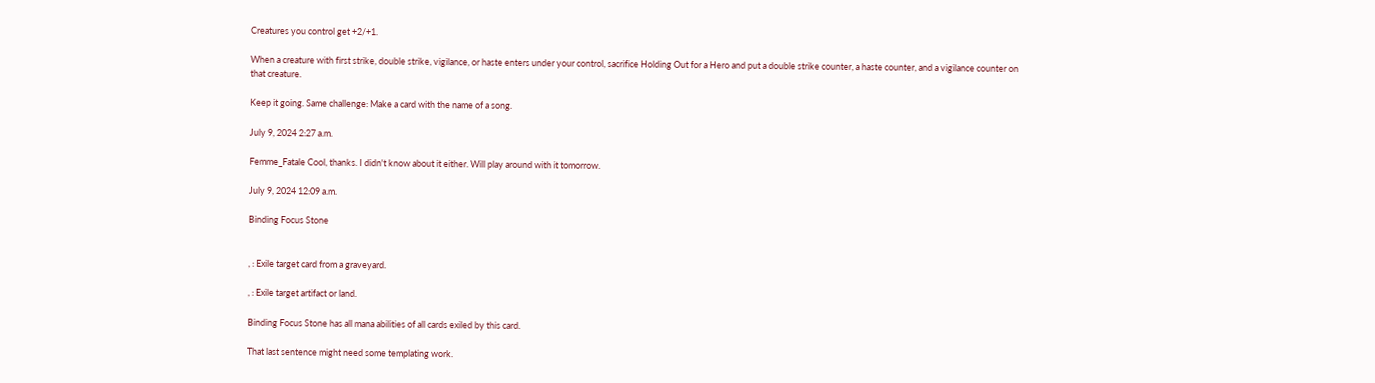Creatures you control get +2/+1.

When a creature with first strike, double strike, vigilance, or haste enters under your control, sacrifice Holding Out for a Hero and put a double strike counter, a haste counter, and a vigilance counter on that creature.

Keep it going. Same challenge: Make a card with the name of a song.

July 9, 2024 2:27 a.m.

Femme_Fatale Cool, thanks. I didn't know about it either. Will play around with it tomorrow.

July 9, 2024 12:09 a.m.

Binding Focus Stone


, : Exile target card from a graveyard.

, : Exile target artifact or land.

Binding Focus Stone has all mana abilities of all cards exiled by this card.

That last sentence might need some templating work.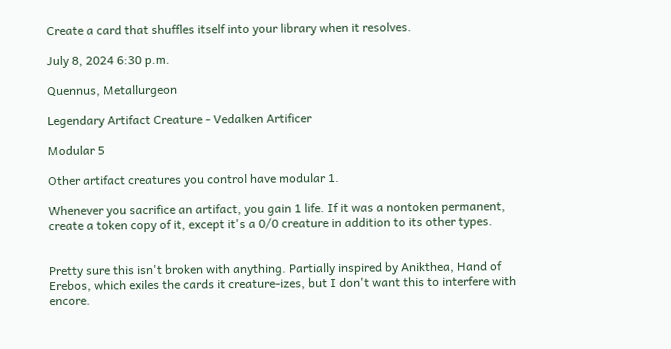Create a card that shuffles itself into your library when it resolves.

July 8, 2024 6:30 p.m.

Quennus, Metallurgeon

Legendary Artifact Creature - Vedalken Artificer

Modular 5

Other artifact creatures you control have modular 1.

Whenever you sacrifice an artifact, you gain 1 life. If it was a nontoken permanent, create a token copy of it, except it's a 0/0 creature in addition to its other types.


Pretty sure this isn't broken with anything. Partially inspired by Anikthea, Hand of Erebos, which exiles the cards it creature-izes, but I don't want this to interfere with encore.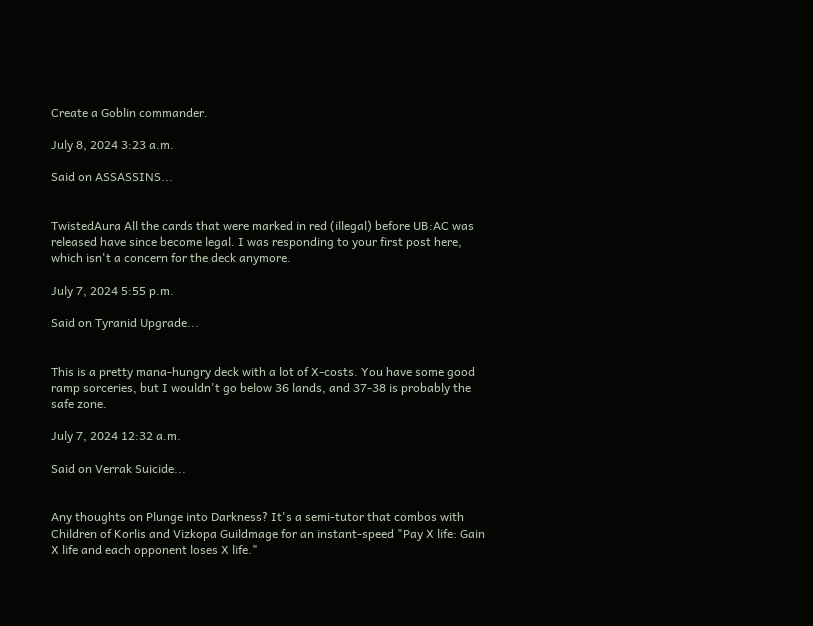Create a Goblin commander.

July 8, 2024 3:23 a.m.

Said on ASSASSINS...


TwistedAura All the cards that were marked in red (illegal) before UB:AC was released have since become legal. I was responding to your first post here, which isn't a concern for the deck anymore.

July 7, 2024 5:55 p.m.

Said on Tyranid Upgrade...


This is a pretty mana-hungry deck with a lot of X-costs. You have some good ramp sorceries, but I wouldn't go below 36 lands, and 37-38 is probably the safe zone.

July 7, 2024 12:32 a.m.

Said on Verrak Suicide...


Any thoughts on Plunge into Darkness? It's a semi-tutor that combos with Children of Korlis and Vizkopa Guildmage for an instant-speed "Pay X life: Gain X life and each opponent loses X life."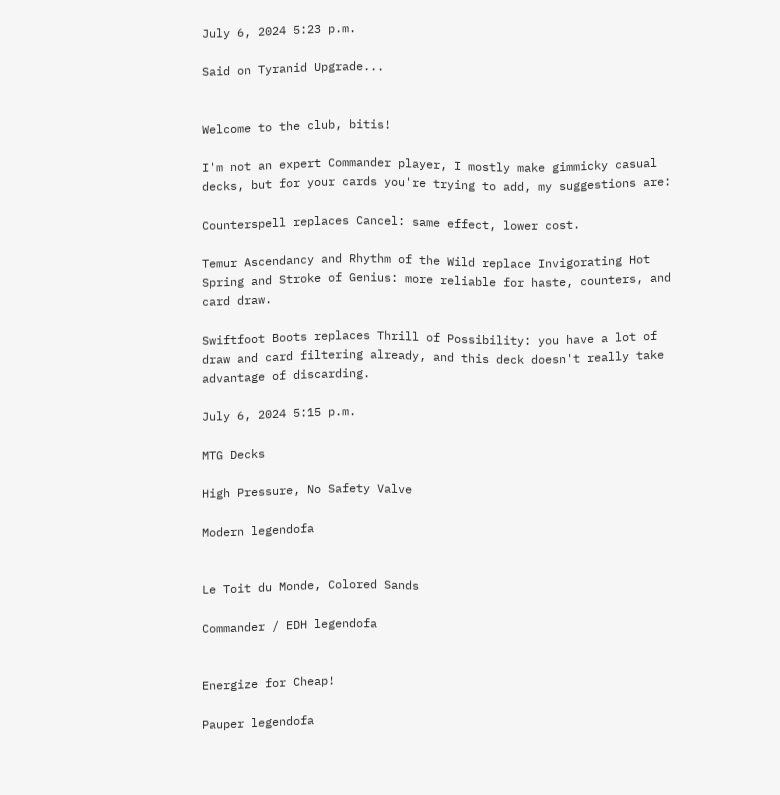July 6, 2024 5:23 p.m.

Said on Tyranid Upgrade...


Welcome to the club, bitis!

I'm not an expert Commander player, I mostly make gimmicky casual decks, but for your cards you're trying to add, my suggestions are:

Counterspell replaces Cancel: same effect, lower cost.

Temur Ascendancy and Rhythm of the Wild replace Invigorating Hot Spring and Stroke of Genius: more reliable for haste, counters, and card draw.

Swiftfoot Boots replaces Thrill of Possibility: you have a lot of draw and card filtering already, and this deck doesn't really take advantage of discarding.

July 6, 2024 5:15 p.m.

MTG Decks

High Pressure, No Safety Valve

Modern legendofa


Le Toit du Monde, Colored Sands

Commander / EDH legendofa


Energize for Cheap!

Pauper legendofa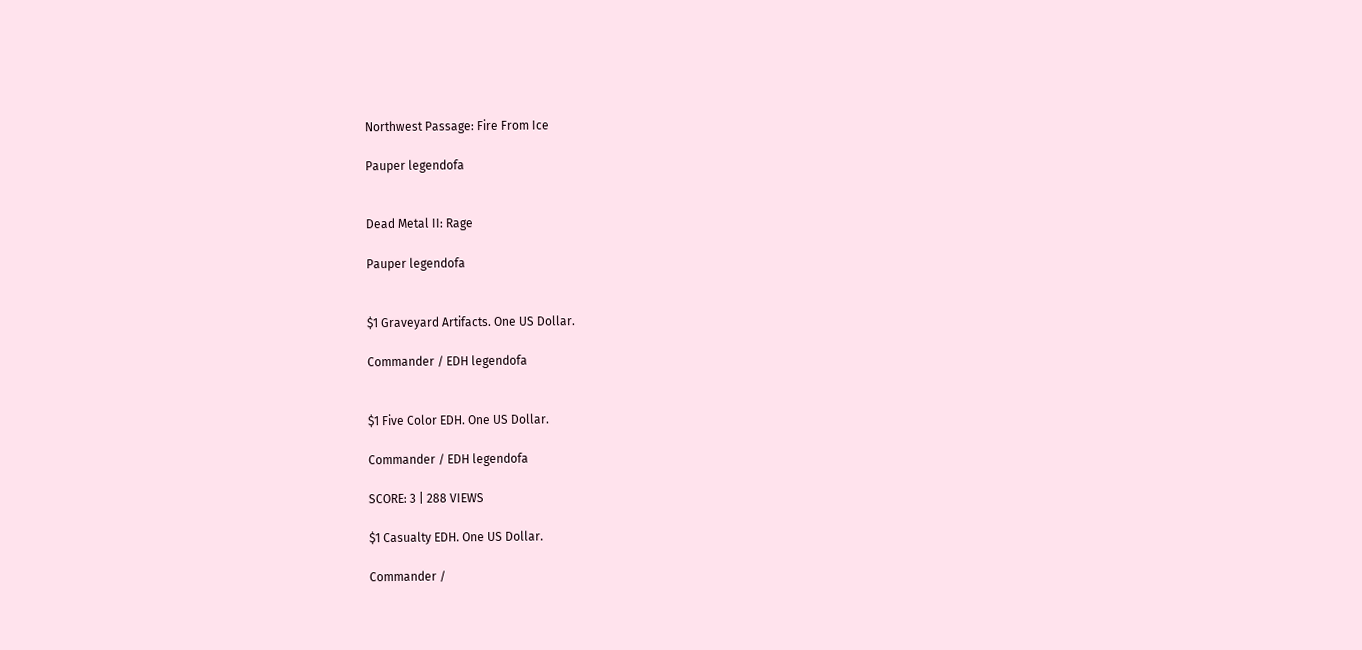Northwest Passage: Fire From Ice

Pauper legendofa


Dead Metal II: Rage

Pauper legendofa


$1 Graveyard Artifacts. One US Dollar.

Commander / EDH legendofa


$1 Five Color EDH. One US Dollar.

Commander / EDH legendofa

SCORE: 3 | 288 VIEWS

$1 Casualty EDH. One US Dollar.

Commander /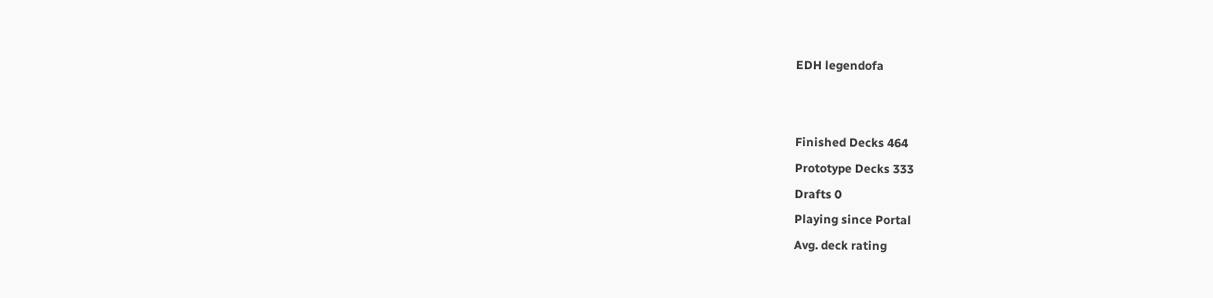EDH legendofa


Finished Decks 464
Prototype Decks 333
Drafts 0
Playing since Portal
Avg. deck rating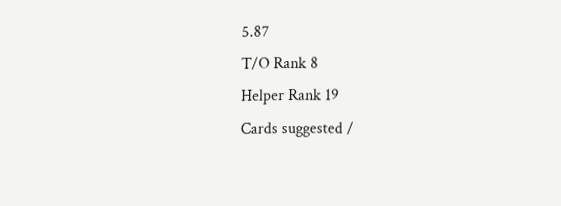5.87
T/O Rank 8
Helper Rank 19
Cards suggested /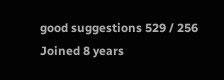good suggestions 529 / 256
Joined 8 years